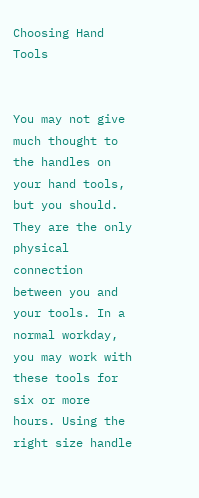Choosing Hand Tools


You may not give much thought to the handles on your hand tools, but you should. They are the only physical connection between you and your tools. In a normal workday, you may work with these tools for six or more hours. Using the right size handle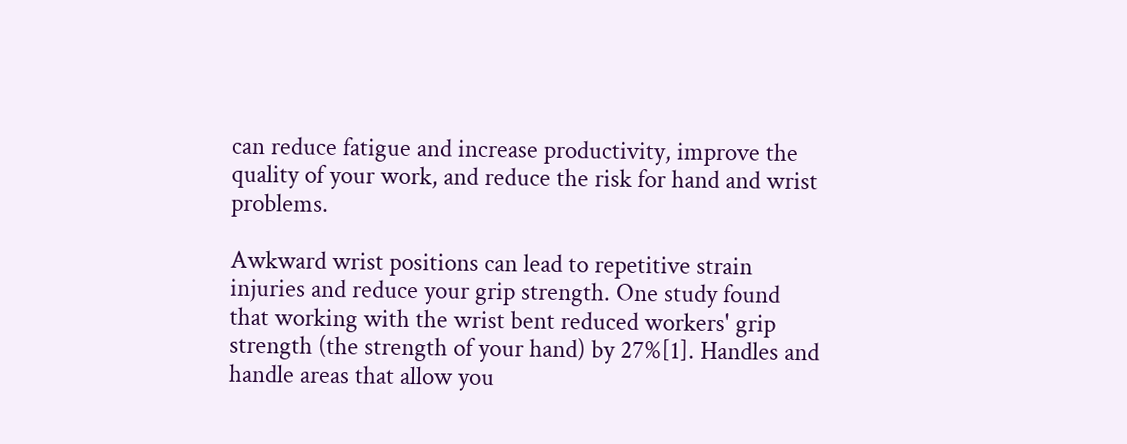can reduce fatigue and increase productivity, improve the quality of your work, and reduce the risk for hand and wrist problems.

Awkward wrist positions can lead to repetitive strain injuries and reduce your grip strength. One study found that working with the wrist bent reduced workers' grip strength (the strength of your hand) by 27%[1]. Handles and handle areas that allow you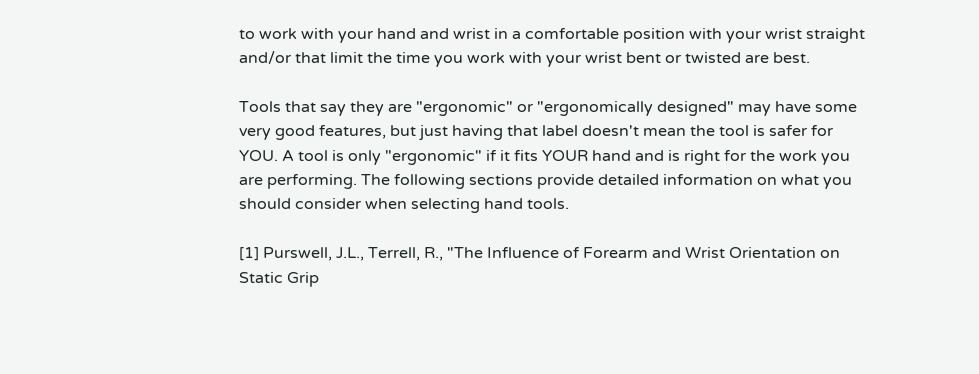to work with your hand and wrist in a comfortable position with your wrist straight and/or that limit the time you work with your wrist bent or twisted are best.

Tools that say they are "ergonomic" or "ergonomically designed" may have some very good features, but just having that label doesn't mean the tool is safer for YOU. A tool is only "ergonomic" if it fits YOUR hand and is right for the work you are performing. The following sections provide detailed information on what you should consider when selecting hand tools.

[1] Purswell, J.L., Terrell, R., "The Influence of Forearm and Wrist Orientation on Static Grip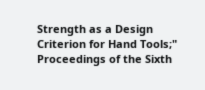Strength as a Design Criterion for Hand Tools;" Proceedings of the Sixth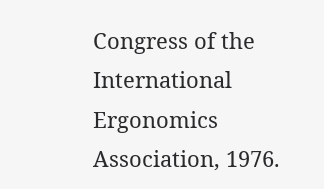Congress of the International Ergonomics Association, 1976.